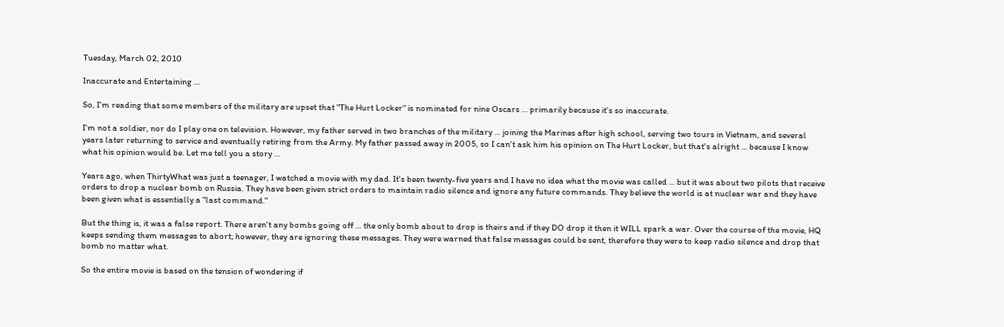Tuesday, March 02, 2010

Inaccurate and Entertaining ...

So, I'm reading that some members of the military are upset that "The Hurt Locker" is nominated for nine Oscars ... primarily because it's so inaccurate.

I'm not a soldier, nor do I play one on television. However, my father served in two branches of the military ... joining the Marines after high school, serving two tours in Vietnam, and several years later returning to service and eventually retiring from the Army. My father passed away in 2005, so I can't ask him his opinion on The Hurt Locker, but that's alright ... because I know what his opinion would be. Let me tell you a story ...

Years ago, when ThirtyWhat was just a teenager, I watched a movie with my dad. It's been twenty-five years and I have no idea what the movie was called ... but it was about two pilots that receive orders to drop a nuclear bomb on Russia. They have been given strict orders to maintain radio silence and ignore any future commands. They believe the world is at nuclear war and they have been given what is essentially a "last command."

But the thing is, it was a false report. There aren't any bombs going off ... the only bomb about to drop is theirs and if they DO drop it then it WILL spark a war. Over the course of the movie, HQ keeps sending them messages to abort; however, they are ignoring these messages. They were warned that false messages could be sent, therefore they were to keep radio silence and drop that bomb no matter what.

So the entire movie is based on the tension of wondering if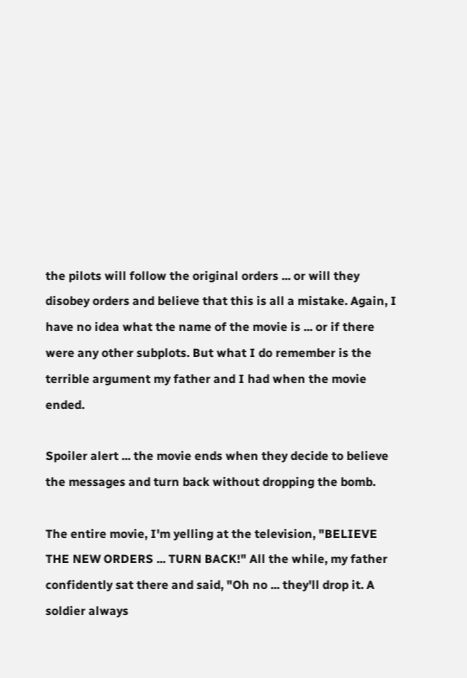the pilots will follow the original orders ... or will they disobey orders and believe that this is all a mistake. Again, I have no idea what the name of the movie is ... or if there were any other subplots. But what I do remember is the terrible argument my father and I had when the movie ended.

Spoiler alert ... the movie ends when they decide to believe the messages and turn back without dropping the bomb.

The entire movie, I'm yelling at the television, "BELIEVE THE NEW ORDERS ... TURN BACK!" All the while, my father confidently sat there and said, "Oh no ... they'll drop it. A soldier always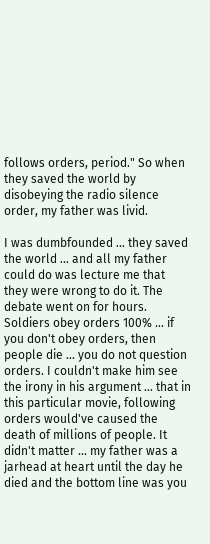follows orders, period." So when they saved the world by disobeying the radio silence order, my father was livid.

I was dumbfounded ... they saved the world ... and all my father could do was lecture me that they were wrong to do it. The debate went on for hours. Soldiers obey orders 100% ... if you don't obey orders, then people die ... you do not question orders. I couldn't make him see the irony in his argument ... that in this particular movie, following orders would've caused the death of millions of people. It didn't matter ... my father was a jarhead at heart until the day he died and the bottom line was you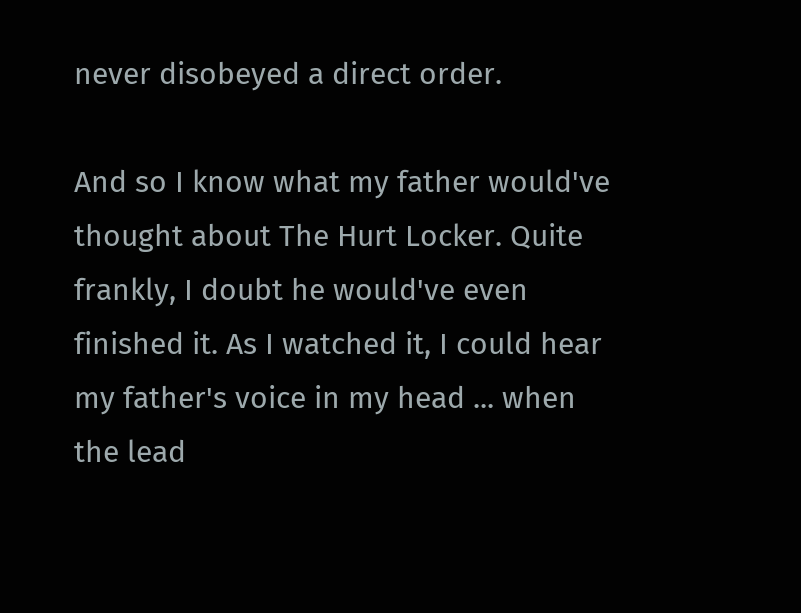never disobeyed a direct order.

And so I know what my father would've thought about The Hurt Locker. Quite frankly, I doubt he would've even finished it. As I watched it, I could hear my father's voice in my head ... when the lead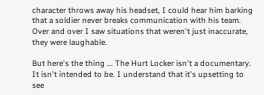character throws away his headset, I could hear him barking that a soldier never breaks communication with his team. Over and over I saw situations that weren't just inaccurate, they were laughable.

But here's the thing ... The Hurt Locker isn't a documentary. It isn't intended to be. I understand that it's upsetting to see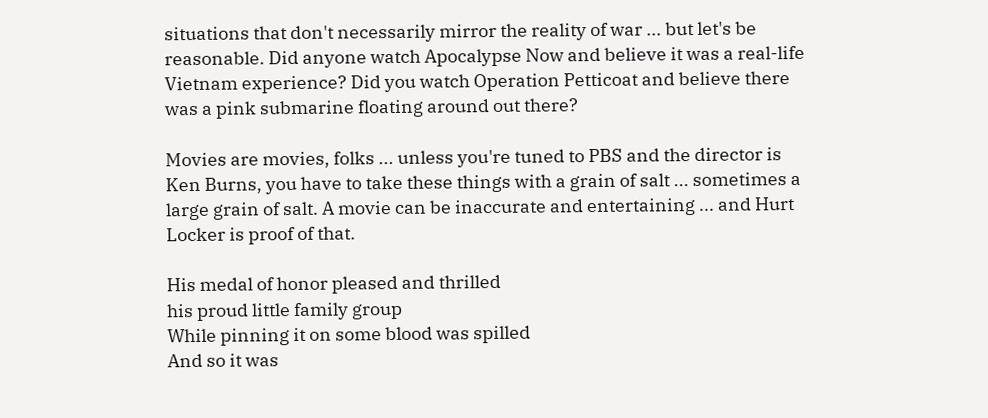situations that don't necessarily mirror the reality of war ... but let's be reasonable. Did anyone watch Apocalypse Now and believe it was a real-life Vietnam experience? Did you watch Operation Petticoat and believe there was a pink submarine floating around out there?

Movies are movies, folks ... unless you're tuned to PBS and the director is Ken Burns, you have to take these things with a grain of salt ... sometimes a large grain of salt. A movie can be inaccurate and entertaining ... and Hurt Locker is proof of that.

His medal of honor pleased and thrilled
his proud little family group
While pinning it on some blood was spilled
And so it was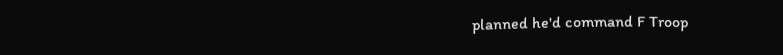planned he'd command F Troop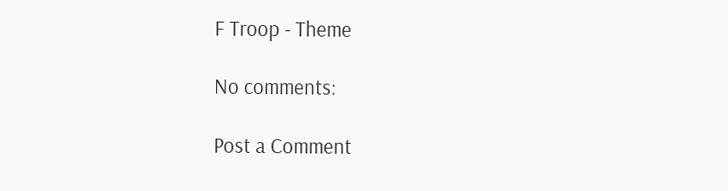F Troop - Theme

No comments:

Post a Comment